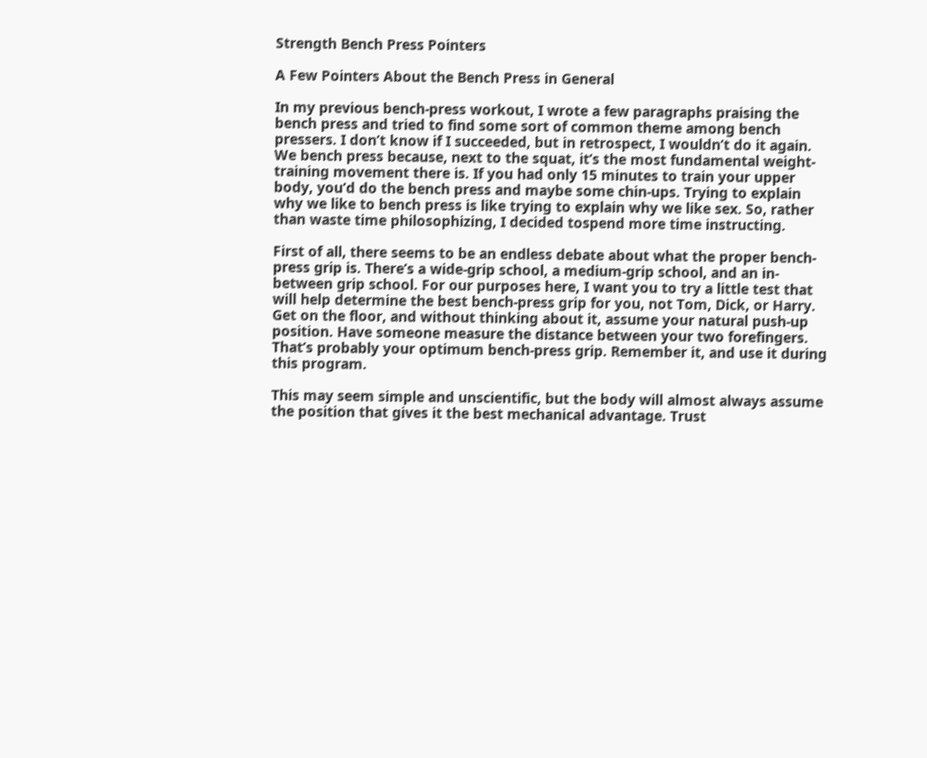Strength Bench Press Pointers

A Few Pointers About the Bench Press in General

In my previous bench-press workout, I wrote a few paragraphs praising the bench press and tried to find some sort of common theme among bench pressers. I don’t know if I succeeded, but in retrospect, I wouldn’t do it again. We bench press because, next to the squat, it’s the most fundamental weight-training movement there is. If you had only 15 minutes to train your upper body, you’d do the bench press and maybe some chin-ups. Trying to explain why we like to bench press is like trying to explain why we like sex. So, rather than waste time philosophizing, I decided tospend more time instructing.

First of all, there seems to be an endless debate about what the proper bench-press grip is. There’s a wide-grip school, a medium-grip school, and an in-between grip school. For our purposes here, I want you to try a little test that will help determine the best bench-press grip for you, not Tom, Dick, or Harry. Get on the floor, and without thinking about it, assume your natural push-up position. Have someone measure the distance between your two forefingers. That’s probably your optimum bench-press grip. Remember it, and use it during this program.

This may seem simple and unscientific, but the body will almost always assume the position that gives it the best mechanical advantage. Trust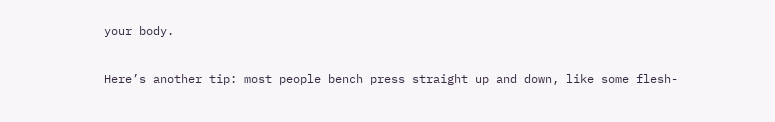your body.

Here’s another tip: most people bench press straight up and down, like some flesh-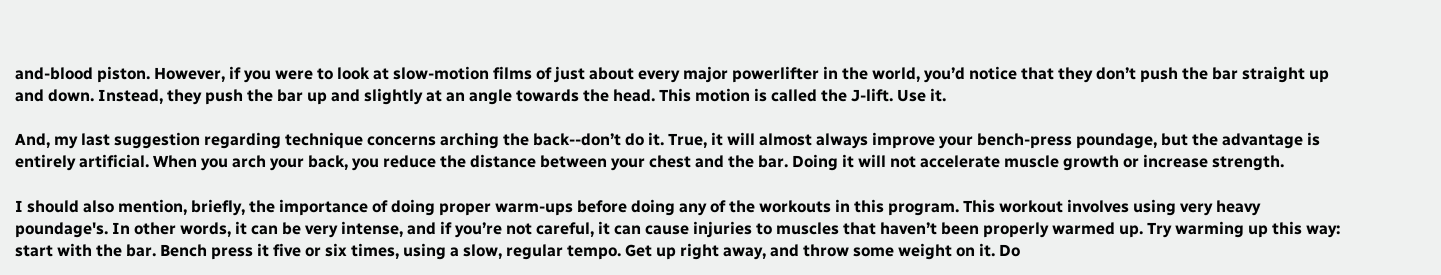and-blood piston. However, if you were to look at slow-motion films of just about every major powerlifter in the world, you’d notice that they don’t push the bar straight up and down. Instead, they push the bar up and slightly at an angle towards the head. This motion is called the J-lift. Use it.

And, my last suggestion regarding technique concerns arching the back--don’t do it. True, it will almost always improve your bench-press poundage, but the advantage is entirely artificial. When you arch your back, you reduce the distance between your chest and the bar. Doing it will not accelerate muscle growth or increase strength.

I should also mention, briefly, the importance of doing proper warm-ups before doing any of the workouts in this program. This workout involves using very heavy poundage's. In other words, it can be very intense, and if you’re not careful, it can cause injuries to muscles that haven’t been properly warmed up. Try warming up this way: start with the bar. Bench press it five or six times, using a slow, regular tempo. Get up right away, and throw some weight on it. Do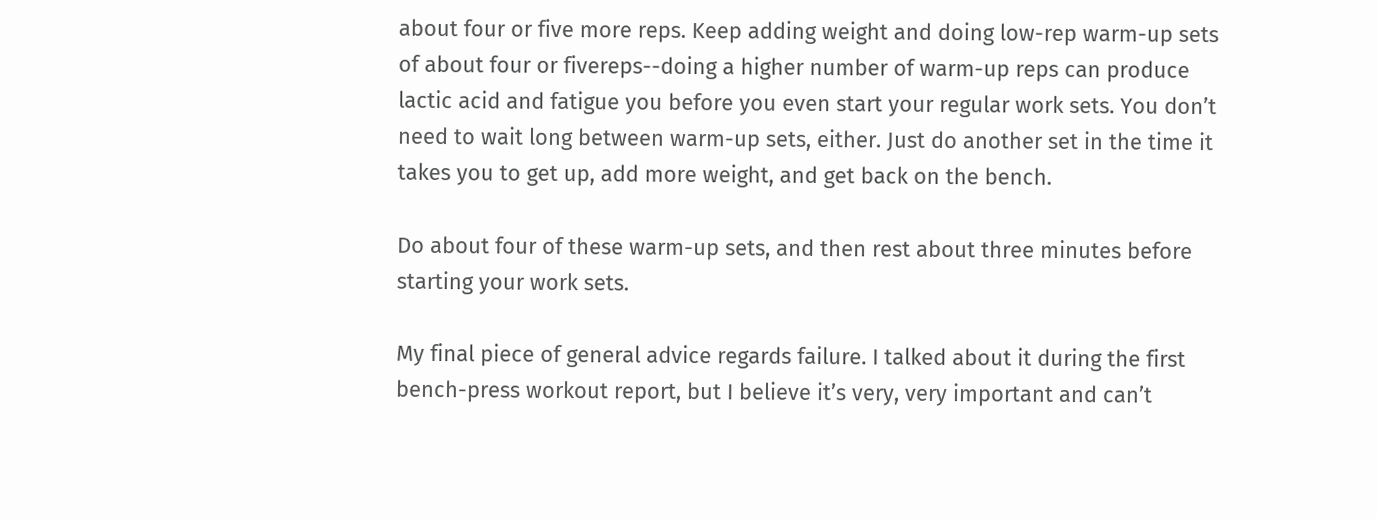about four or five more reps. Keep adding weight and doing low-rep warm-up sets of about four or fivereps--doing a higher number of warm-up reps can produce lactic acid and fatigue you before you even start your regular work sets. You don’t need to wait long between warm-up sets, either. Just do another set in the time it takes you to get up, add more weight, and get back on the bench.

Do about four of these warm-up sets, and then rest about three minutes before starting your work sets.

My final piece of general advice regards failure. I talked about it during the first bench-press workout report, but I believe it’s very, very important and can’t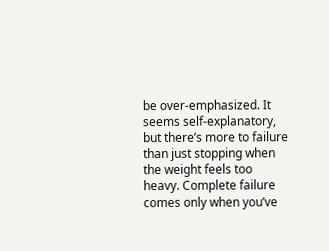be over-emphasized. It seems self-explanatory, but there’s more to failure than just stopping when the weight feels too heavy. Complete failure comes only when you’ve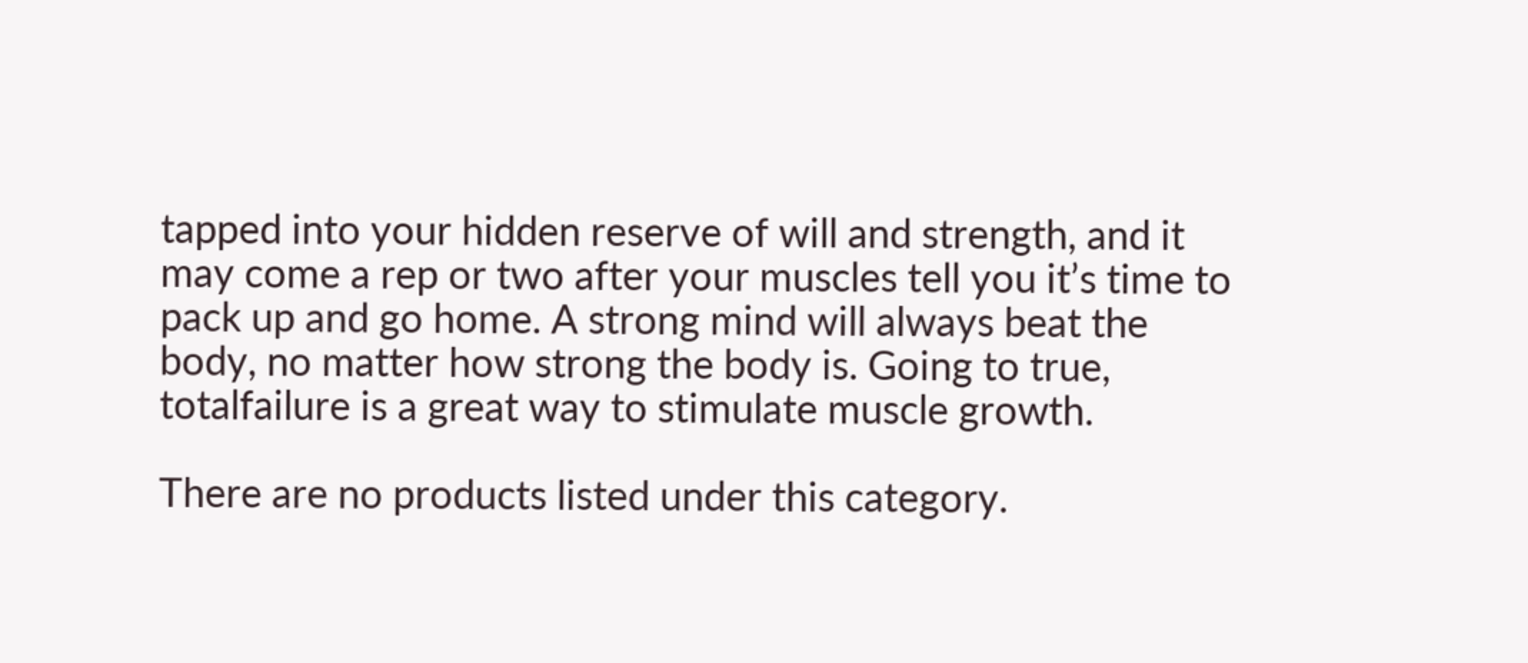tapped into your hidden reserve of will and strength, and it may come a rep or two after your muscles tell you it’s time to pack up and go home. A strong mind will always beat the body, no matter how strong the body is. Going to true, totalfailure is a great way to stimulate muscle growth.

There are no products listed under this category.